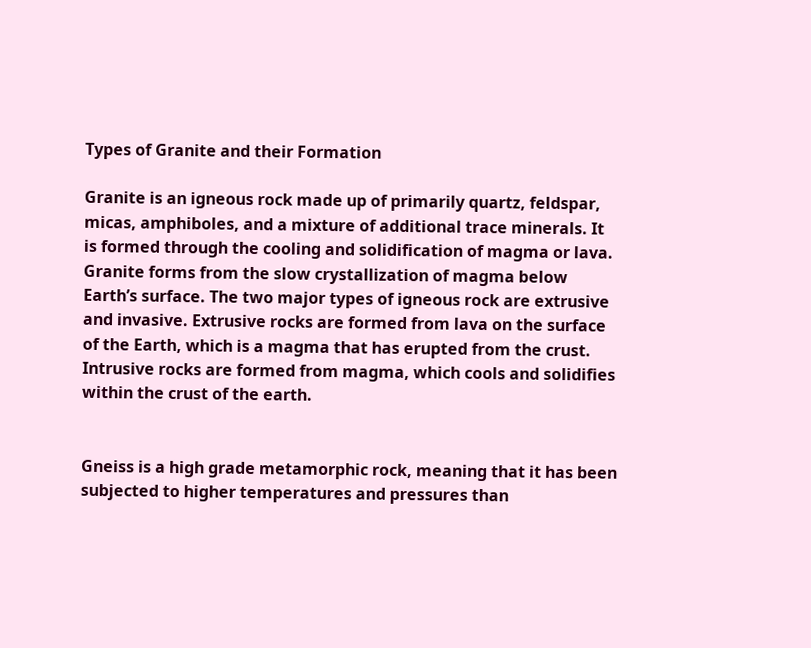Types of Granite and their Formation

Granite is an igneous rock made up of primarily quartz, feldspar, micas, amphiboles, and a mixture of additional trace minerals. It is formed through the cooling and solidification of magma or lava. Granite forms from the slow crystallization of magma below Earth’s surface. The two major types of igneous rock are extrusive and invasive. Extrusive rocks are formed from lava on the surface of the Earth, which is a magma that has erupted from the crust. Intrusive rocks are formed from magma, which cools and solidifies within the crust of the earth.


Gneiss is a high grade metamorphic rock, meaning that it has been subjected to higher temperatures and pressures than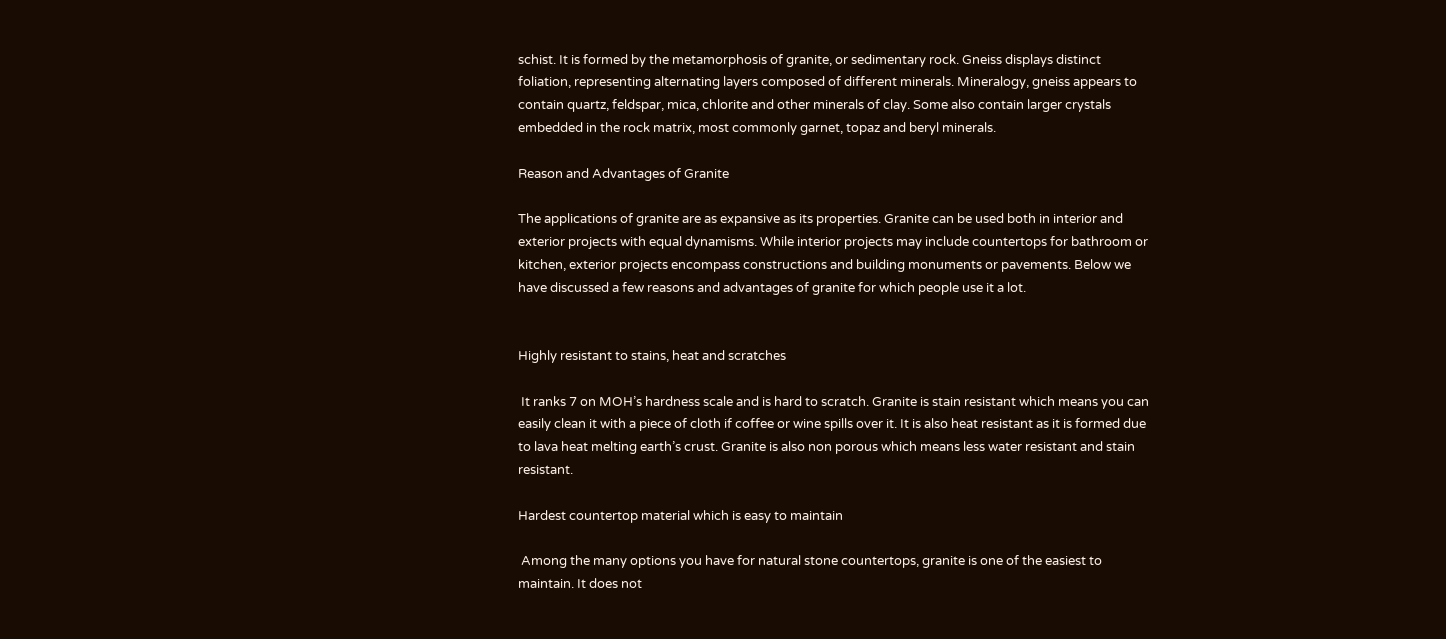schist. It is formed by the metamorphosis of granite, or sedimentary rock. Gneiss displays distinct foliation, representing alternating layers composed of different minerals. Mineralogy, gneiss appears to contain quartz, feldspar, mica, chlorite and other minerals of clay. Some also contain larger crystals embedded in the rock matrix, most commonly garnet, topaz and beryl minerals.

Reason and Advantages of Granite

The applications of granite are as expansive as its properties. Granite can be used both in interior and exterior projects with equal dynamisms. While interior projects may include countertops for bathroom or kitchen, exterior projects encompass constructions and building monuments or pavements. Below we have discussed a few reasons and advantages of granite for which people use it a lot.


Highly resistant to stains, heat and scratches

 It ranks 7 on MOH’s hardness scale and is hard to scratch. Granite is stain resistant which means you can easily clean it with a piece of cloth if coffee or wine spills over it. It is also heat resistant as it is formed due to lava heat melting earth’s crust. Granite is also non porous which means less water resistant and stain resistant.

Hardest countertop material which is easy to maintain

 Among the many options you have for natural stone countertops, granite is one of the easiest to maintain. It does not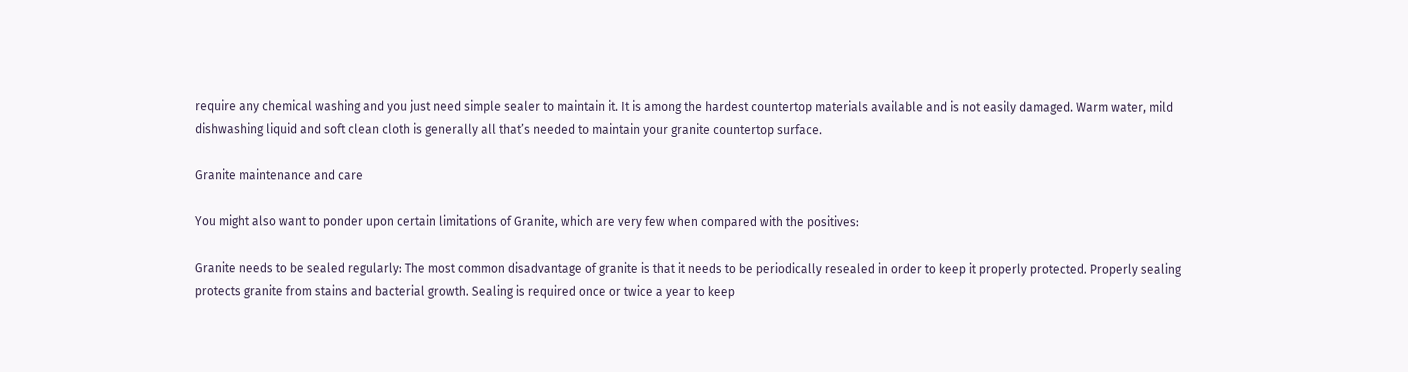require any chemical washing and you just need simple sealer to maintain it. It is among the hardest countertop materials available and is not easily damaged. Warm water, mild dishwashing liquid and soft clean cloth is generally all that’s needed to maintain your granite countertop surface.

Granite maintenance and care

You might also want to ponder upon certain limitations of Granite, which are very few when compared with the positives:

Granite needs to be sealed regularly: The most common disadvantage of granite is that it needs to be periodically resealed in order to keep it properly protected. Properly sealing protects granite from stains and bacterial growth. Sealing is required once or twice a year to keep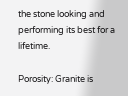the stone looking and performing its best for a lifetime.

Porosity: Granite is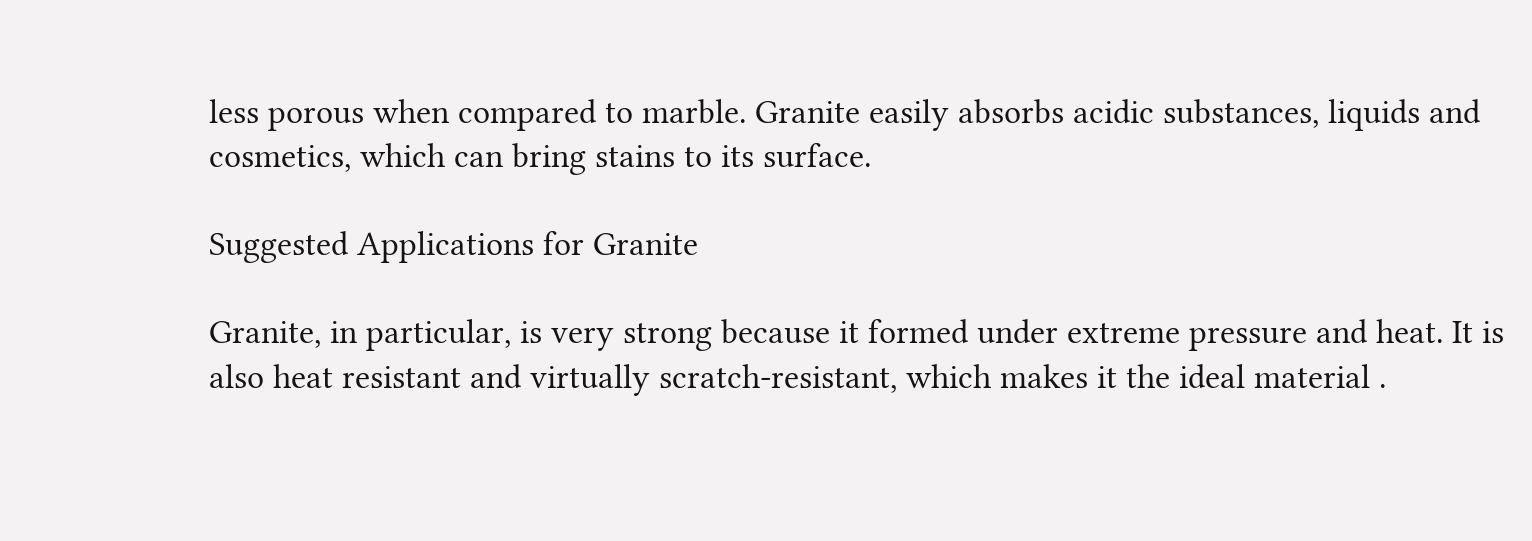less porous when compared to marble. Granite easily absorbs acidic substances, liquids and cosmetics, which can bring stains to its surface.

Suggested Applications for Granite

Granite, in particular, is very strong because it formed under extreme pressure and heat. It is also heat resistant and virtually scratch-resistant, which makes it the ideal material .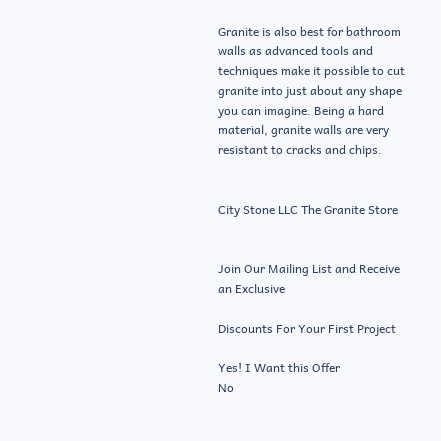Granite is also best for bathroom walls as advanced tools and techniques make it possible to cut granite into just about any shape you can imagine. Being a hard material, granite walls are very resistant to cracks and chips.


City Stone LLC The Granite Store


Join Our Mailing List and Receive an Exclusive

Discounts For Your First Project

Yes! I Want this Offer
No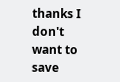thanks I don't want to save